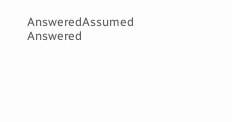AnsweredAssumed Answered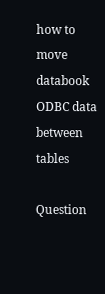how to move databook ODBC data between tables

Question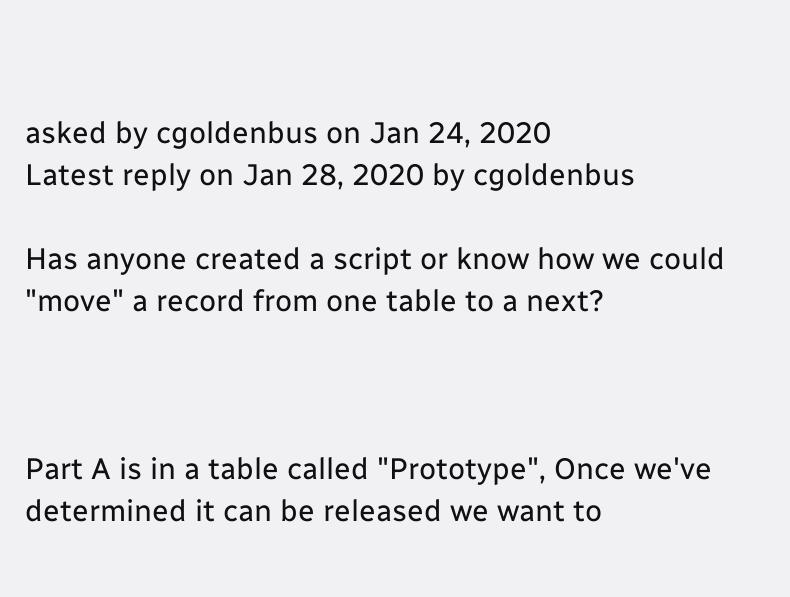asked by cgoldenbus on Jan 24, 2020
Latest reply on Jan 28, 2020 by cgoldenbus

Has anyone created a script or know how we could "move" a record from one table to a next?



Part A is in a table called "Prototype", Once we've determined it can be released we want to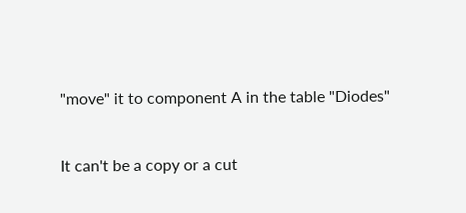"move" it to component A in the table "Diodes"


It can't be a copy or a cut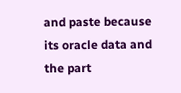and paste because its oracle data and the part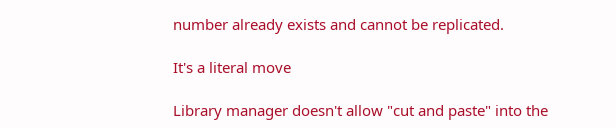number already exists and cannot be replicated.

It's a literal move

Library manager doesn't allow "cut and paste" into the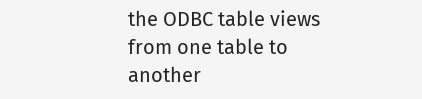the ODBC table views from one table to another